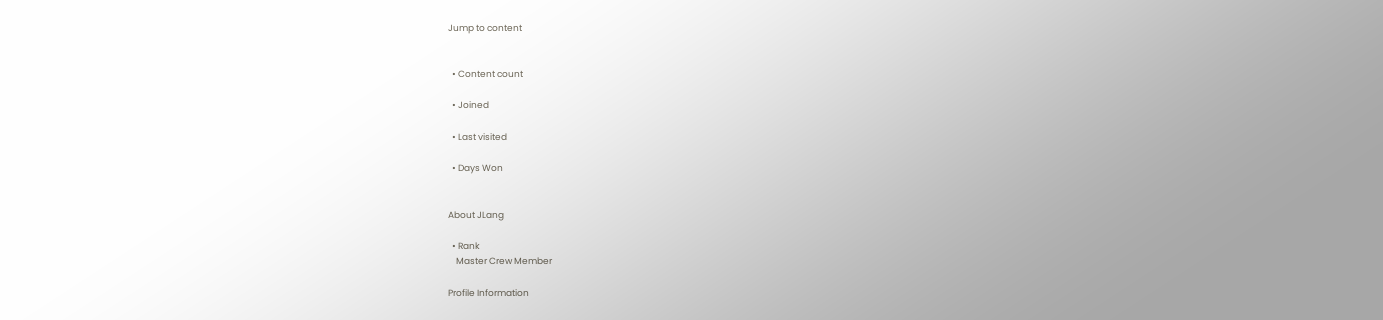Jump to content


  • Content count

  • Joined

  • Last visited

  • Days Won


About JLang

  • Rank
    Master Crew Member

Profile Information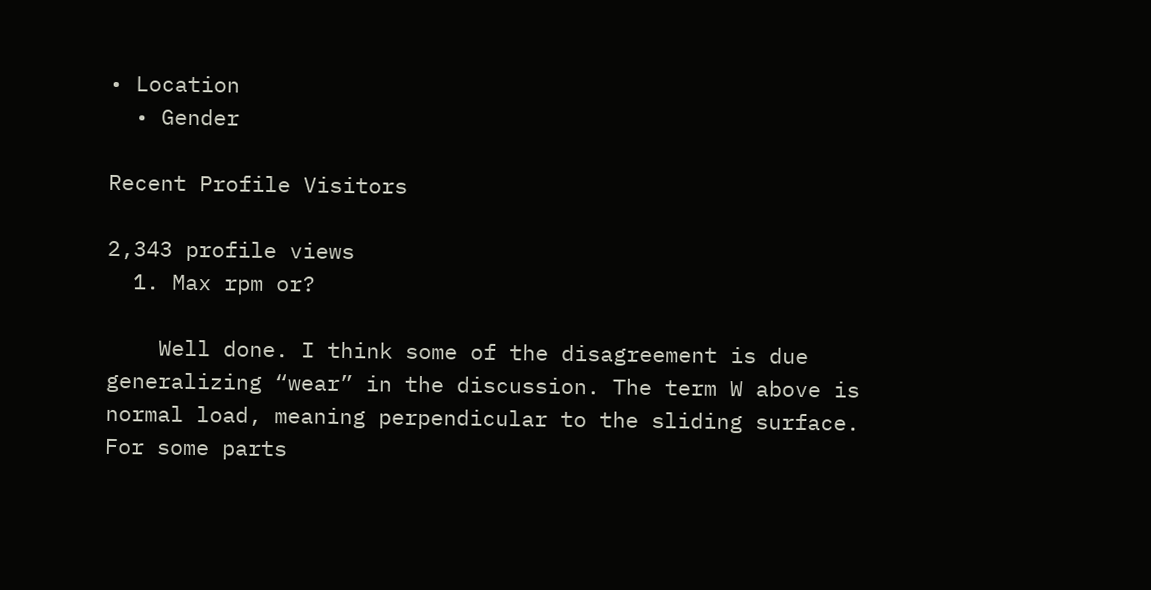• Location
  • Gender

Recent Profile Visitors

2,343 profile views
  1. Max rpm or?

    Well done. I think some of the disagreement is due generalizing “wear” in the discussion. The term W above is normal load, meaning perpendicular to the sliding surface. For some parts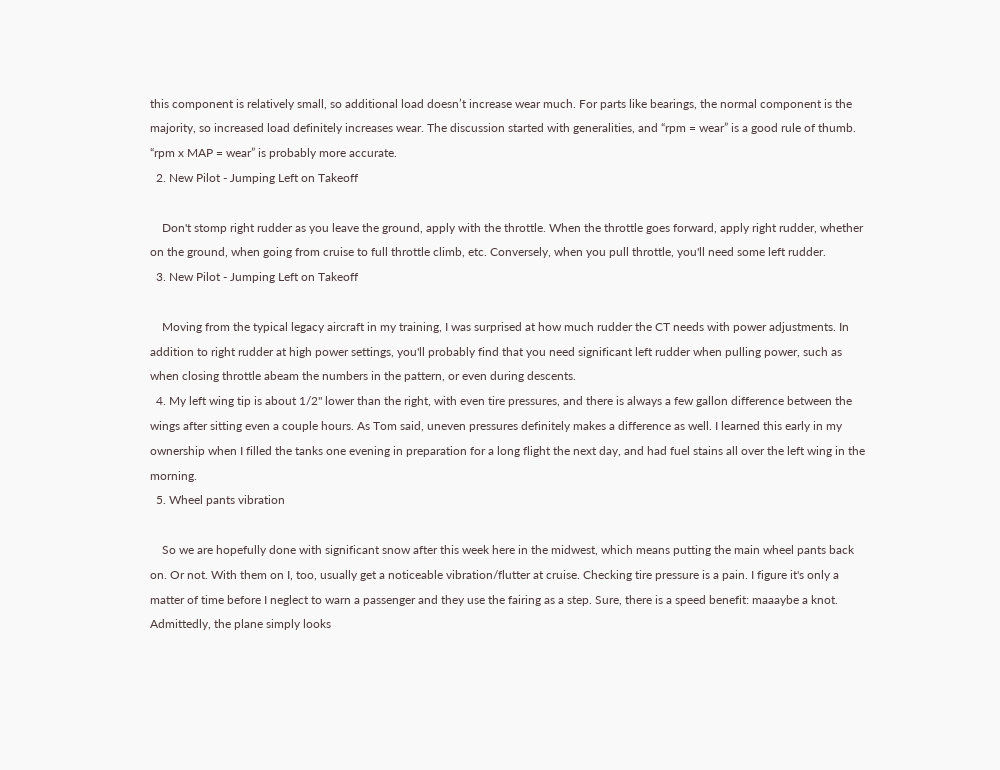this component is relatively small, so additional load doesn’t increase wear much. For parts like bearings, the normal component is the majority, so increased load definitely increases wear. The discussion started with generalities, and “rpm = wear” is a good rule of thumb. “rpm x MAP = wear” is probably more accurate.
  2. New Pilot - Jumping Left on Takeoff

    Don't stomp right rudder as you leave the ground, apply with the throttle. When the throttle goes forward, apply right rudder, whether on the ground, when going from cruise to full throttle climb, etc. Conversely, when you pull throttle, you'll need some left rudder.
  3. New Pilot - Jumping Left on Takeoff

    Moving from the typical legacy aircraft in my training, I was surprised at how much rudder the CT needs with power adjustments. In addition to right rudder at high power settings, you'll probably find that you need significant left rudder when pulling power, such as when closing throttle abeam the numbers in the pattern, or even during descents.
  4. My left wing tip is about 1/2" lower than the right, with even tire pressures, and there is always a few gallon difference between the wings after sitting even a couple hours. As Tom said, uneven pressures definitely makes a difference as well. I learned this early in my ownership when I filled the tanks one evening in preparation for a long flight the next day, and had fuel stains all over the left wing in the morning.
  5. Wheel pants vibration

    So we are hopefully done with significant snow after this week here in the midwest, which means putting the main wheel pants back on. Or not. With them on I, too, usually get a noticeable vibration/flutter at cruise. Checking tire pressure is a pain. I figure it's only a matter of time before I neglect to warn a passenger and they use the fairing as a step. Sure, there is a speed benefit: maaaybe a knot. Admittedly, the plane simply looks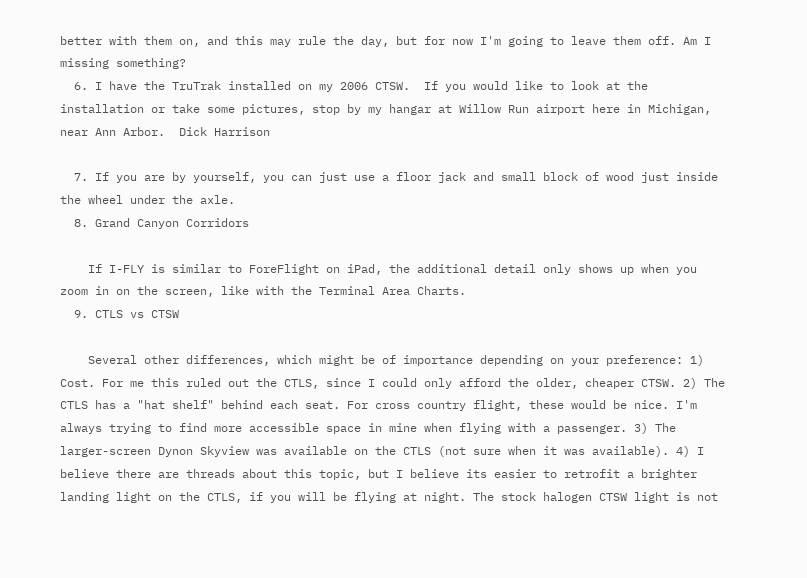better with them on, and this may rule the day, but for now I'm going to leave them off. Am I missing something?
  6. I have the TruTrak installed on my 2006 CTSW.  If you would like to look at the installation or take some pictures, stop by my hangar at Willow Run airport here in Michigan, near Ann Arbor.  Dick Harrison

  7. If you are by yourself, you can just use a floor jack and small block of wood just inside the wheel under the axle.
  8. Grand Canyon Corridors

    If I-FLY is similar to ForeFlight on iPad, the additional detail only shows up when you zoom in on the screen, like with the Terminal Area Charts.
  9. CTLS vs CTSW

    Several other differences, which might be of importance depending on your preference: 1) Cost. For me this ruled out the CTLS, since I could only afford the older, cheaper CTSW. 2) The CTLS has a "hat shelf" behind each seat. For cross country flight, these would be nice. I'm always trying to find more accessible space in mine when flying with a passenger. 3) The larger-screen Dynon Skyview was available on the CTLS (not sure when it was available). 4) I believe there are threads about this topic, but I believe its easier to retrofit a brighter landing light on the CTLS, if you will be flying at night. The stock halogen CTSW light is not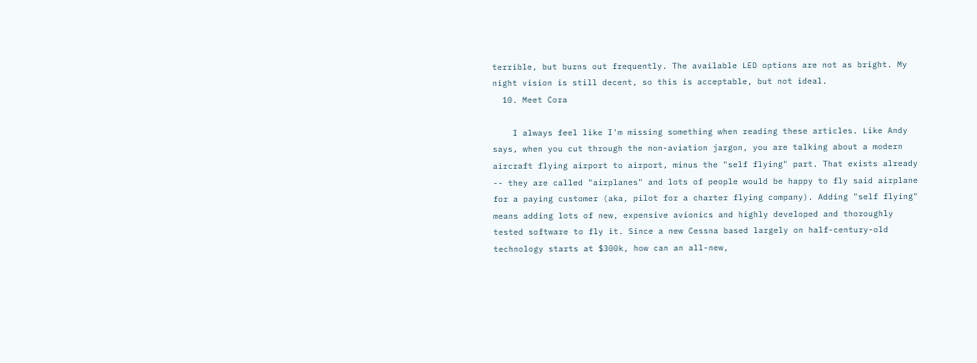terrible, but burns out frequently. The available LED options are not as bright. My night vision is still decent, so this is acceptable, but not ideal.
  10. Meet Cora

    I always feel like I'm missing something when reading these articles. Like Andy says, when you cut through the non-aviation jargon, you are talking about a modern aircraft flying airport to airport, minus the "self flying" part. That exists already -- they are called "airplanes" and lots of people would be happy to fly said airplane for a paying customer (aka, pilot for a charter flying company). Adding "self flying" means adding lots of new, expensive avionics and highly developed and thoroughly tested software to fly it. Since a new Cessna based largely on half-century-old technology starts at $300k, how can an all-new,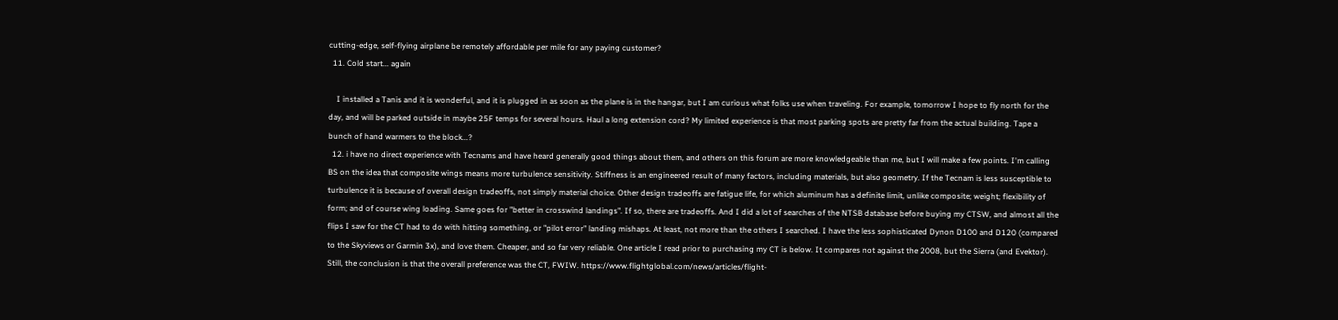cutting-edge, self-flying airplane be remotely affordable per mile for any paying customer?
  11. Cold start... again

    I installed a Tanis and it is wonderful, and it is plugged in as soon as the plane is in the hangar, but I am curious what folks use when traveling. For example, tomorrow I hope to fly north for the day, and will be parked outside in maybe 25F temps for several hours. Haul a long extension cord? My limited experience is that most parking spots are pretty far from the actual building. Tape a bunch of hand warmers to the block...?
  12. i have no direct experience with Tecnams and have heard generally good things about them, and others on this forum are more knowledgeable than me, but I will make a few points. I'm calling BS on the idea that composite wings means more turbulence sensitivity. Stiffness is an engineered result of many factors, including materials, but also geometry. If the Tecnam is less susceptible to turbulence it is because of overall design tradeoffs, not simply material choice. Other design tradeoffs are fatigue life, for which aluminum has a definite limit, unlike composite; weight; flexibility of form; and of course wing loading. Same goes for "better in crosswind landings". If so, there are tradeoffs. And I did a lot of searches of the NTSB database before buying my CTSW, and almost all the flips I saw for the CT had to do with hitting something, or "pilot error" landing mishaps. At least, not more than the others I searched. I have the less sophisticated Dynon D100 and D120 (compared to the Skyviews or Garmin 3x), and love them. Cheaper, and so far very reliable. One article I read prior to purchasing my CT is below. It compares not against the 2008, but the Sierra (and Evektor). Still, the conclusion is that the overall preference was the CT, FWIW. https://www.flightglobal.com/news/articles/flight-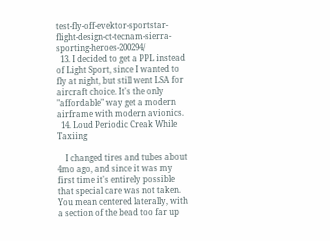test-fly-off-evektor-sportstar-flight-design-ct-tecnam-sierra-sporting-heroes-200294/
  13. I decided to get a PPL instead of Light Sport, since I wanted to fly at night, but still went LSA for aircraft choice. It's the only "affordable" way get a modern airframe with modern avionics.
  14. Loud Periodic Creak While Taxiing

    I changed tires and tubes about 4mo ago, and since it was my first time it's entirely possible that special care was not taken. You mean centered laterally, with a section of the bead too far up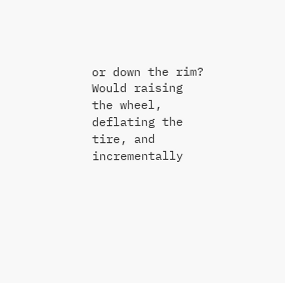or down the rim? Would raising the wheel, deflating the tire, and incrementally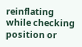reinflating while checking position or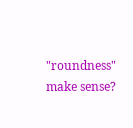"roundness" make sense?